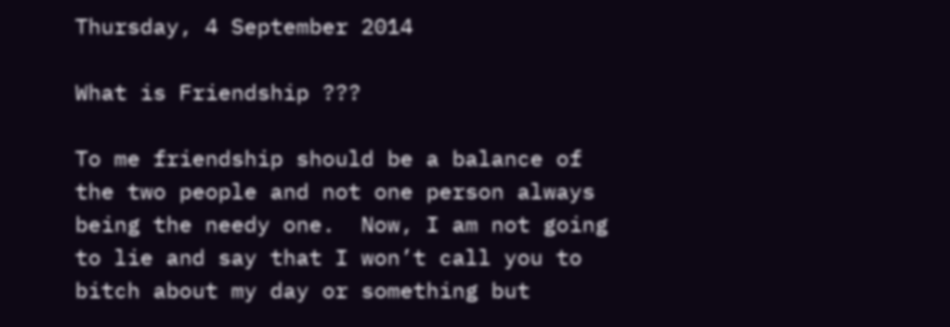Thursday, 4 September 2014

What is Friendship ???

To me friendship should be a balance of the two people and not one person always being the needy one.  Now, I am not going to lie and say that I won’t call you to bitch about my day or something but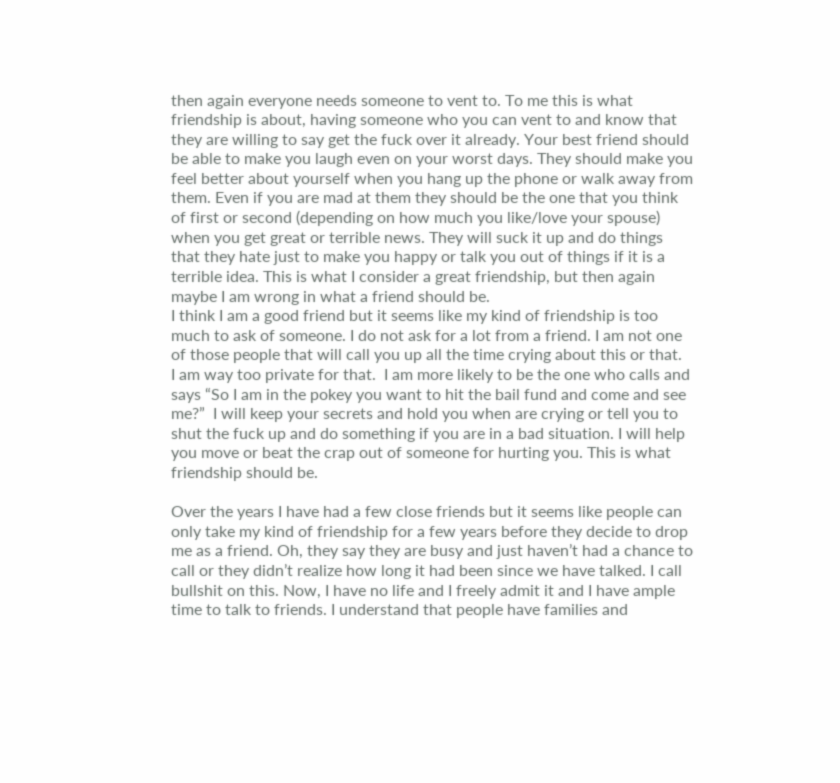then again everyone needs someone to vent to. To me this is what friendship is about, having someone who you can vent to and know that they are willing to say get the fuck over it already. Your best friend should be able to make you laugh even on your worst days. They should make you feel better about yourself when you hang up the phone or walk away from them. Even if you are mad at them they should be the one that you think of first or second (depending on how much you like/love your spouse) when you get great or terrible news. They will suck it up and do things that they hate just to make you happy or talk you out of things if it is a terrible idea. This is what I consider a great friendship, but then again maybe I am wrong in what a friend should be.
I think I am a good friend but it seems like my kind of friendship is too much to ask of someone. I do not ask for a lot from a friend. I am not one of those people that will call you up all the time crying about this or that.  I am way too private for that.  I am more likely to be the one who calls and says “So I am in the pokey you want to hit the bail fund and come and see me?”  I will keep your secrets and hold you when are crying or tell you to shut the fuck up and do something if you are in a bad situation. I will help you move or beat the crap out of someone for hurting you. This is what friendship should be.

Over the years I have had a few close friends but it seems like people can only take my kind of friendship for a few years before they decide to drop me as a friend. Oh, they say they are busy and just haven’t had a chance to call or they didn’t realize how long it had been since we have talked. I call bullshit on this. Now, I have no life and I freely admit it and I have ample time to talk to friends. I understand that people have families and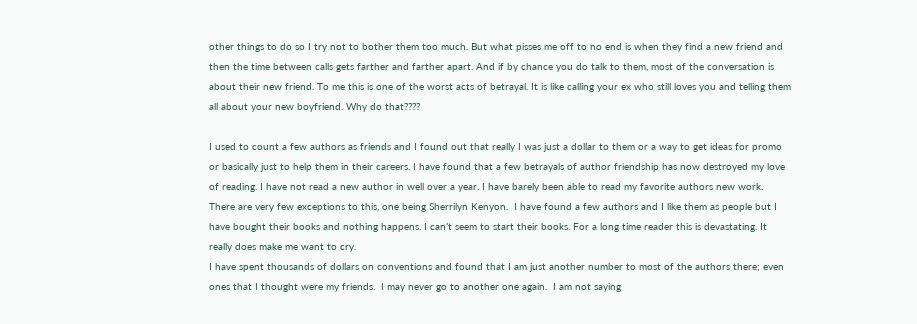other things to do so I try not to bother them too much. But what pisses me off to no end is when they find a new friend and then the time between calls gets farther and farther apart. And if by chance you do talk to them, most of the conversation is about their new friend. To me this is one of the worst acts of betrayal. It is like calling your ex who still loves you and telling them all about your new boyfriend. Why do that????

I used to count a few authors as friends and I found out that really I was just a dollar to them or a way to get ideas for promo or basically just to help them in their careers. I have found that a few betrayals of author friendship has now destroyed my love of reading. I have not read a new author in well over a year. I have barely been able to read my favorite authors new work. There are very few exceptions to this, one being Sherrilyn Kenyon.  I have found a few authors and I like them as people but I have bought their books and nothing happens. I can’t seem to start their books. For a long time reader this is devastating. It really does make me want to cry.
I have spent thousands of dollars on conventions and found that I am just another number to most of the authors there; even ones that I thought were my friends.  I may never go to another one again.  I am not saying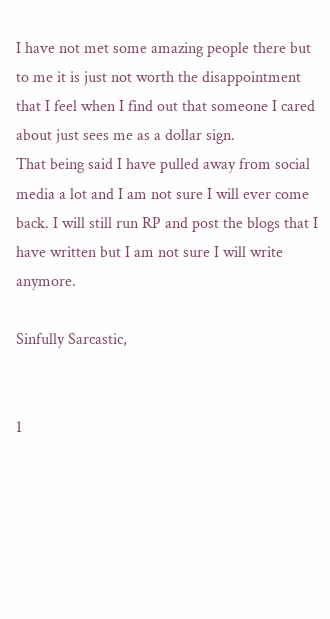I have not met some amazing people there but to me it is just not worth the disappointment that I feel when I find out that someone I cared about just sees me as a dollar sign.
That being said I have pulled away from social media a lot and I am not sure I will ever come back. I will still run RP and post the blogs that I have written but I am not sure I will write anymore.

Sinfully Sarcastic,


1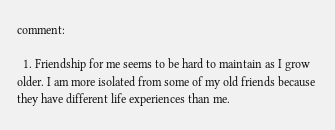comment:

  1. Friendship for me seems to be hard to maintain as I grow older. I am more isolated from some of my old friends because they have different life experiences than me.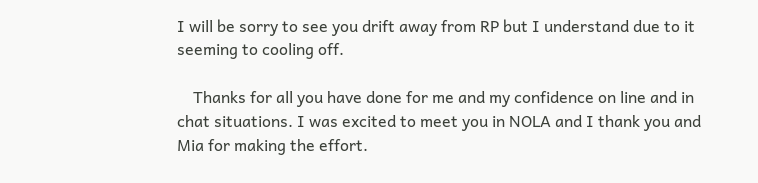I will be sorry to see you drift away from RP but I understand due to it seeming to cooling off.

    Thanks for all you have done for me and my confidence on line and in chat situations. I was excited to meet you in NOLA and I thank you and Mia for making the effort.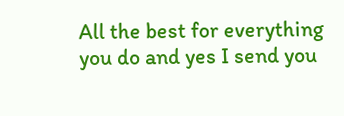All the best for everything you do and yes I send you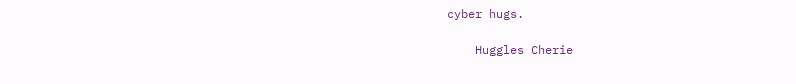cyber hugs.

    Huggles Cherie